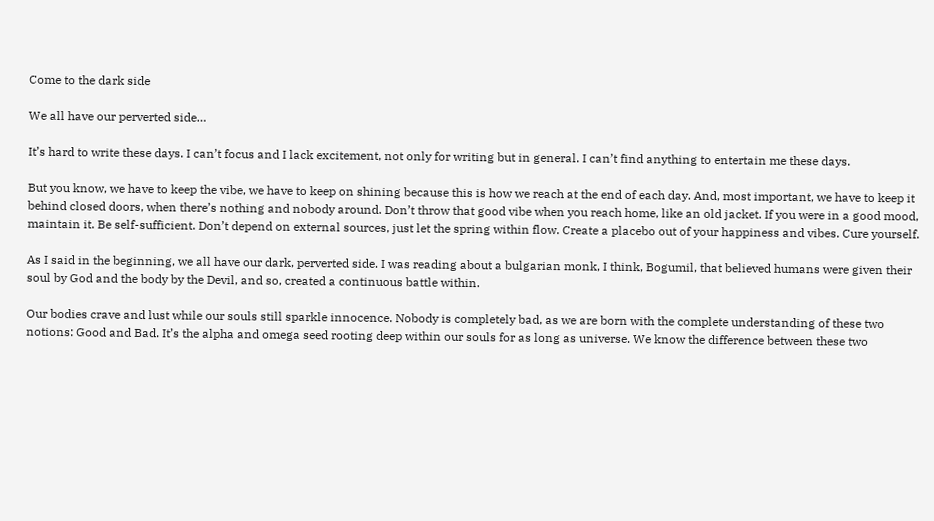Come to the dark side

We all have our perverted side…

It’s hard to write these days. I can’t focus and I lack excitement, not only for writing but in general. I can’t find anything to entertain me these days.

But you know, we have to keep the vibe, we have to keep on shining because this is how we reach at the end of each day. And, most important, we have to keep it behind closed doors, when there’s nothing and nobody around. Don’t throw that good vibe when you reach home, like an old jacket. If you were in a good mood, maintain it. Be self-sufficient. Don’t depend on external sources, just let the spring within flow. Create a placebo out of your happiness and vibes. Cure yourself.

As I said in the beginning, we all have our dark, perverted side. I was reading about a bulgarian monk, I think, Bogumil, that believed humans were given their soul by God and the body by the Devil, and so, created a continuous battle within.

Our bodies crave and lust while our souls still sparkle innocence. Nobody is completely bad, as we are born with the complete understanding of these two notions: Good and Bad. It’s the alpha and omega seed rooting deep within our souls for as long as universe. We know the difference between these two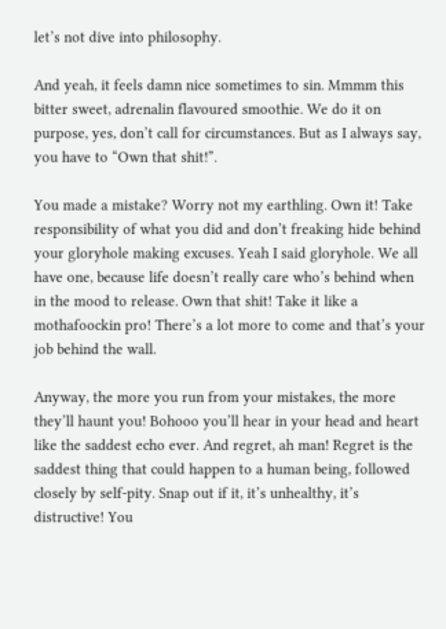let’s not dive into philosophy.

And yeah, it feels damn nice sometimes to sin. Mmmm this bitter sweet, adrenalin flavoured smoothie. We do it on purpose, yes, don’t call for circumstances. But as I always say, you have to “Own that shit!”.

You made a mistake? Worry not my earthling. Own it! Take responsibility of what you did and don’t freaking hide behind your gloryhole making excuses. Yeah I said gloryhole. We all have one, because life doesn’t really care who’s behind when in the mood to release. Own that shit! Take it like a mothafoockin pro! There’s a lot more to come and that’s your job behind the wall.

Anyway, the more you run from your mistakes, the more they’ll haunt you! Bohooo you’ll hear in your head and heart like the saddest echo ever. And regret, ah man! Regret is the saddest thing that could happen to a human being, followed closely by self-pity. Snap out if it, it’s unhealthy, it’s distructive! You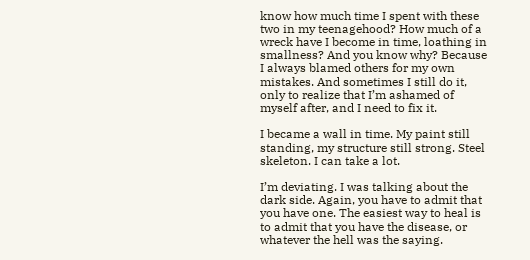know how much time I spent with these two in my teenagehood? How much of a wreck have I become in time, loathing in smallness? And you know why? Because I always blamed others for my own mistakes. And sometimes I still do it, only to realize that I’m ashamed of myself after, and I need to fix it.

I became a wall in time. My paint still standing, my structure still strong. Steel skeleton. I can take a lot.

I’m deviating. I was talking about the dark side. Again, you have to admit that you have one. The easiest way to heal is to admit that you have the disease, or whatever the hell was the saying.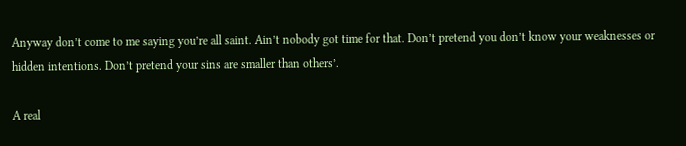Anyway don’t come to me saying you’re all saint. Ain’t nobody got time for that. Don’t pretend you don’t know your weaknesses or hidden intentions. Don’t pretend your sins are smaller than others’.

A real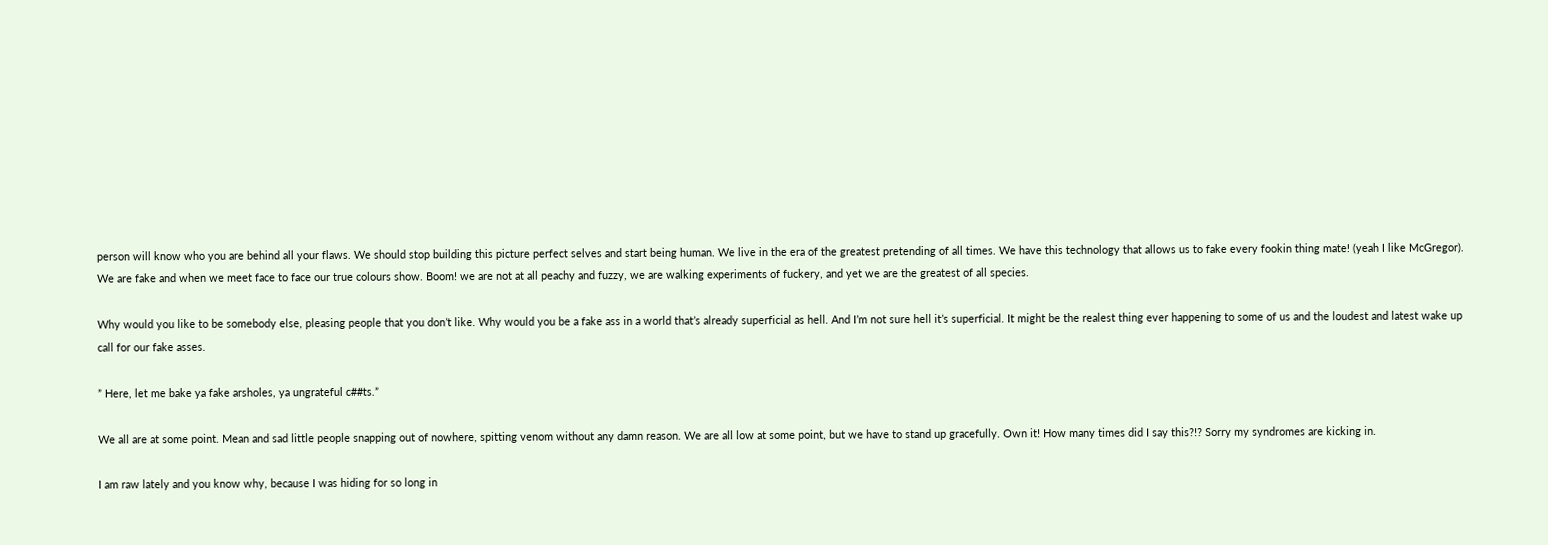person will know who you are behind all your flaws. We should stop building this picture perfect selves and start being human. We live in the era of the greatest pretending of all times. We have this technology that allows us to fake every fookin thing mate! (yeah I like McGregor). We are fake and when we meet face to face our true colours show. Boom! we are not at all peachy and fuzzy, we are walking experiments of fuckery, and yet we are the greatest of all species.

Why would you like to be somebody else, pleasing people that you don’t like. Why would you be a fake ass in a world that’s already superficial as hell. And I’m not sure hell it’s superficial. It might be the realest thing ever happening to some of us and the loudest and latest wake up call for our fake asses.

” Here, let me bake ya fake arsholes, ya ungrateful c##ts.”

We all are at some point. Mean and sad little people snapping out of nowhere, spitting venom without any damn reason. We are all low at some point, but we have to stand up gracefully. Own it! How many times did I say this?!? Sorry my syndromes are kicking in.

I am raw lately and you know why, because I was hiding for so long in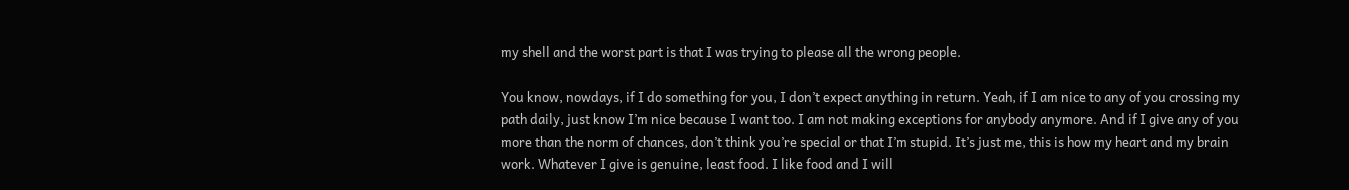my shell and the worst part is that I was trying to please all the wrong people.

You know, nowdays, if I do something for you, I don’t expect anything in return. Yeah, if I am nice to any of you crossing my path daily, just know I’m nice because I want too. I am not making exceptions for anybody anymore. And if I give any of you more than the norm of chances, don’t think you’re special or that I’m stupid. It’s just me, this is how my heart and my brain work. Whatever I give is genuine, least food. I like food and I will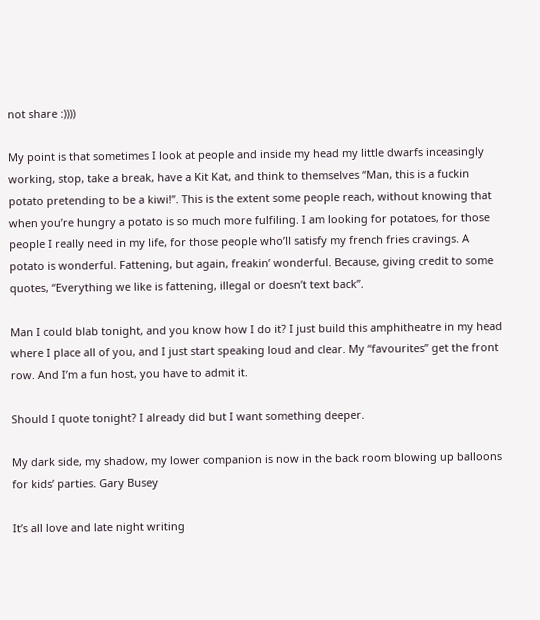not share :))))

My point is that sometimes I look at people and inside my head my little dwarfs inceasingly working, stop, take a break, have a Kit Kat, and think to themselves “Man, this is a fuckin potato pretending to be a kiwi!”. This is the extent some people reach, without knowing that when you’re hungry a potato is so much more fulfiling. I am looking for potatoes, for those people I really need in my life, for those people who’ll satisfy my french fries cravings. A potato is wonderful. Fattening, but again, freakin’ wonderful. Because, giving credit to some quotes, “Everything we like is fattening, illegal or doesn’t text back”.

Man I could blab tonight, and you know how I do it? I just build this amphitheatre in my head where I place all of you, and I just start speaking loud and clear. My “favourites” get the front row. And I’m a fun host, you have to admit it.

Should I quote tonight? I already did but I want something deeper.

My dark side, my shadow, my lower companion is now in the back room blowing up balloons for kids’ parties. Gary Busey

It’s all love and late night writing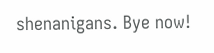shenanigans. Bye now!